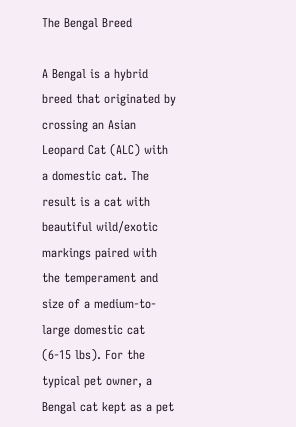The Bengal Breed

A Bengal is a hybrid breed that originated by crossing an Asian Leopard Cat (ALC) with a domestic cat. The result is a cat with beautiful wild/exotic markings paired with the temperament and size of a medium-to-large domestic cat (6-15 lbs). For the typical pet owner, a Bengal cat kept as a pet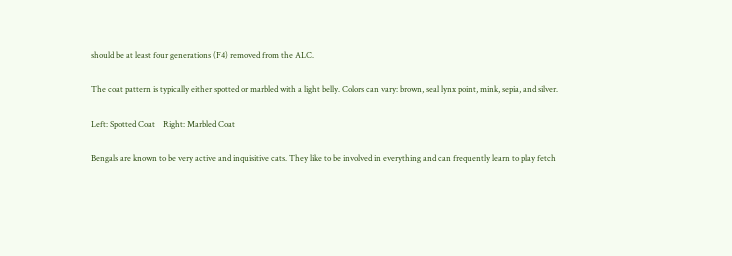should be at least four generations (F4) removed from the ALC.

The coat pattern is typically either spotted or marbled with a light belly. Colors can vary: brown, seal lynx point, mink, sepia, and silver.

Left: Spotted Coat    Right: Marbled Coat

Bengals are known to be very active and inquisitive cats. They like to be involved in everything and can frequently learn to play fetch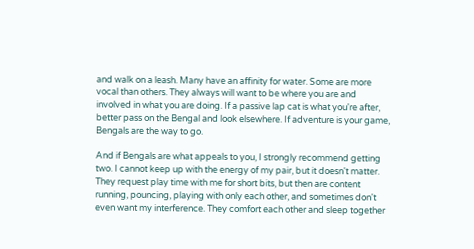and walk on a leash. Many have an affinity for water. Some are more vocal than others. They always will want to be where you are and involved in what you are doing. If a passive lap cat is what you're after, better pass on the Bengal and look elsewhere. If adventure is your game, Bengals are the way to go.

And if Bengals are what appeals to you, I strongly recommend getting two. I cannot keep up with the energy of my pair, but it doesn't matter. They request play time with me for short bits, but then are content running, pouncing, playing with only each other, and sometimes don't even want my interference. They comfort each other and sleep together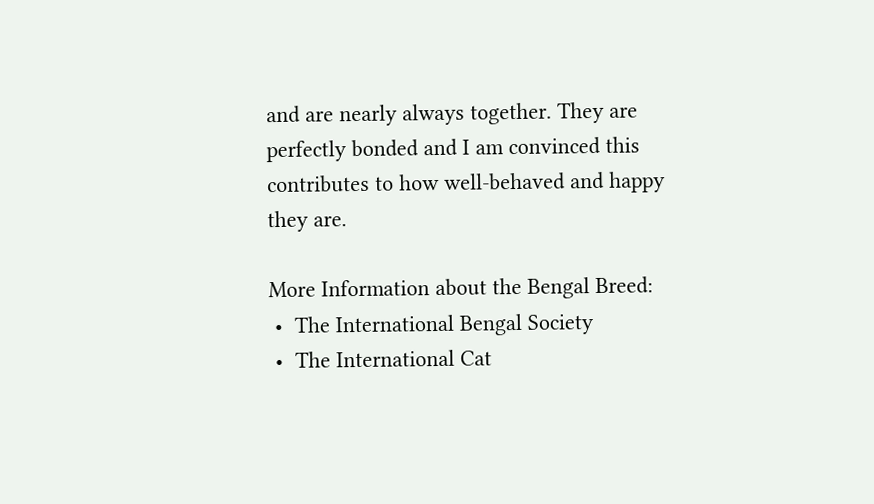and are nearly always together. They are perfectly bonded and I am convinced this contributes to how well-behaved and happy they are.

More Information about the Bengal Breed:
 •  The International Bengal Society
 •  The International Cat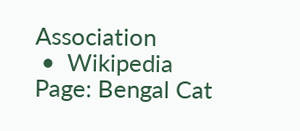Association
 •  Wikipedia Page: Bengal Cat